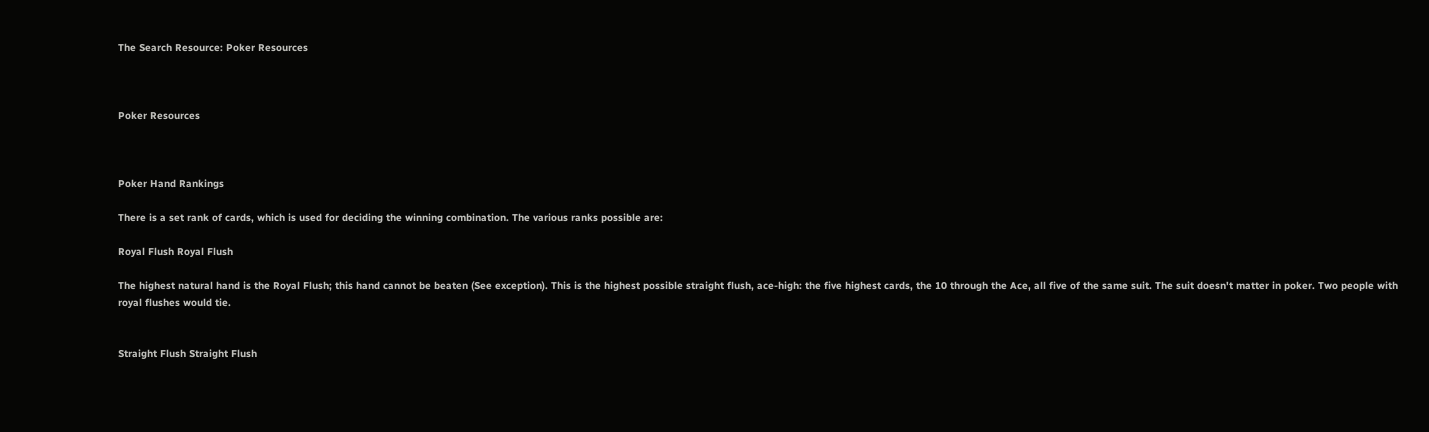The Search Resource: Poker Resources



Poker Resources



Poker Hand Rankings

There is a set rank of cards, which is used for deciding the winning combination. The various ranks possible are:

Royal Flush Royal Flush

The highest natural hand is the Royal Flush; this hand cannot be beaten (See exception). This is the highest possible straight flush, ace-high: the five highest cards, the 10 through the Ace, all five of the same suit. The suit doesn't matter in poker. Two people with royal flushes would tie.


Straight Flush Straight Flush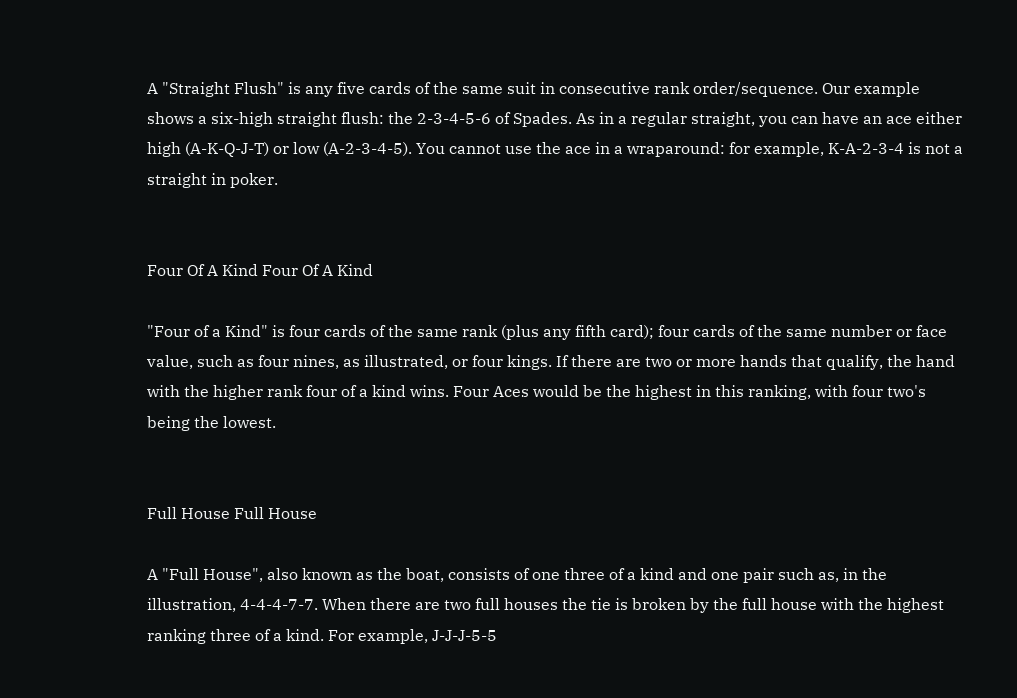A "Straight Flush" is any five cards of the same suit in consecutive rank order/sequence. Our example shows a six-high straight flush: the 2-3-4-5-6 of Spades. As in a regular straight, you can have an ace either high (A-K-Q-J-T) or low (A-2-3-4-5). You cannot use the ace in a wraparound: for example, K-A-2-3-4 is not a straight in poker.


Four Of A Kind Four Of A Kind

"Four of a Kind" is four cards of the same rank (plus any fifth card); four cards of the same number or face value, such as four nines, as illustrated, or four kings. If there are two or more hands that qualify, the hand with the higher rank four of a kind wins. Four Aces would be the highest in this ranking, with four two's being the lowest.


Full House Full House

A "Full House", also known as the boat, consists of one three of a kind and one pair such as, in the illustration, 4-4-4-7-7. When there are two full houses the tie is broken by the full house with the highest ranking three of a kind. For example, J-J-J-5-5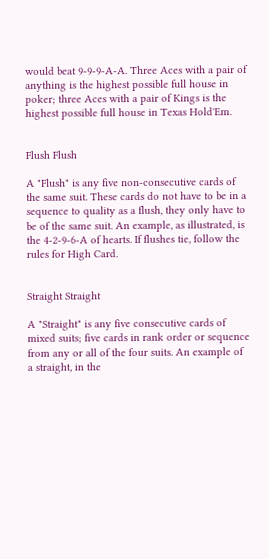would beat 9-9-9-A-A. Three Aces with a pair of anything is the highest possible full house in poker; three Aces with a pair of Kings is the highest possible full house in Texas Hold'Em.


Flush Flush

A "Flush" is any five non-consecutive cards of the same suit. These cards do not have to be in a sequence to quality as a flush, they only have to be of the same suit. An example, as illustrated, is the 4-2-9-6-A of hearts. If flushes tie, follow the rules for High Card.


Straight Straight

A "Straight" is any five consecutive cards of mixed suits; five cards in rank order or sequence from any or all of the four suits. An example of a straight, in the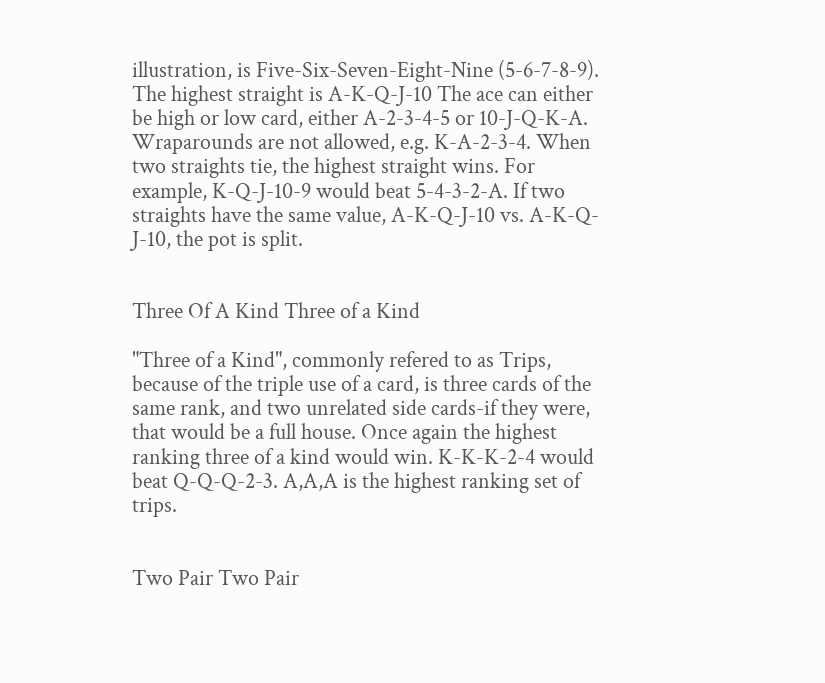illustration, is Five-Six-Seven-Eight-Nine (5-6-7-8-9). The highest straight is A-K-Q-J-10 The ace can either be high or low card, either A-2-3-4-5 or 10-J-Q-K-A. Wraparounds are not allowed, e.g. K-A-2-3-4. When two straights tie, the highest straight wins. For example, K-Q-J-10-9 would beat 5-4-3-2-A. If two straights have the same value, A-K-Q-J-10 vs. A-K-Q-J-10, the pot is split.


Three Of A Kind Three of a Kind

"Three of a Kind", commonly refered to as Trips, because of the triple use of a card, is three cards of the same rank, and two unrelated side cards-if they were, that would be a full house. Once again the highest ranking three of a kind would win. K-K-K-2-4 would beat Q-Q-Q-2-3. A,A,A is the highest ranking set of trips.


Two Pair Two Pair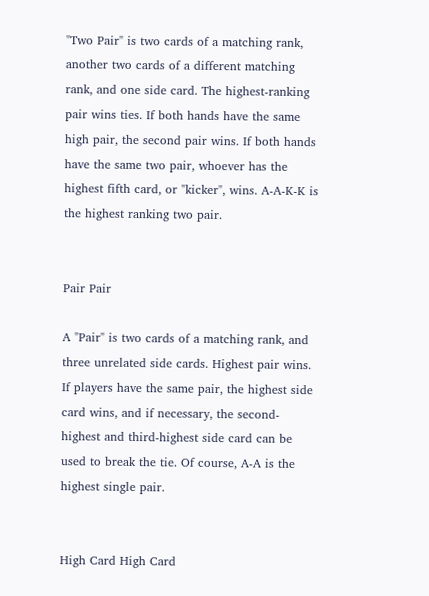"Two Pair" is two cards of a matching rank, another two cards of a different matching rank, and one side card. The highest-ranking pair wins ties. If both hands have the same high pair, the second pair wins. If both hands have the same two pair, whoever has the highest fifth card, or "kicker", wins. A-A-K-K is the highest ranking two pair.


Pair Pair

A "Pair" is two cards of a matching rank, and three unrelated side cards. Highest pair wins. If players have the same pair, the highest side card wins, and if necessary, the second-highest and third-highest side card can be used to break the tie. Of course, A-A is the highest single pair.


High Card High Card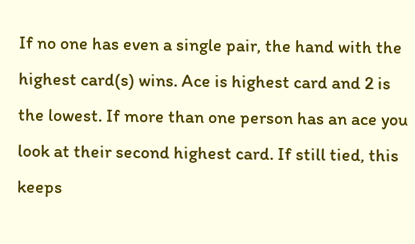If no one has even a single pair, the hand with the highest card(s) wins. Ace is highest card and 2 is the lowest. If more than one person has an ace you look at their second highest card. If still tied, this keeps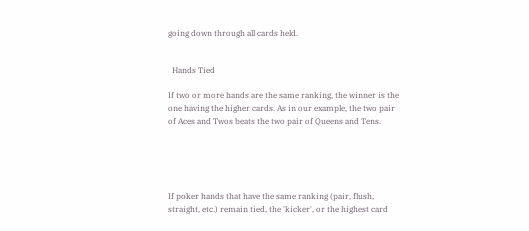going down through all cards held.


  Hands Tied

If two or more hands are the same ranking, the winner is the one having the higher cards. As in our example, the two pair of Aces and Twos beats the two pair of Queens and Tens.





If poker hands that have the same ranking (pair, flush, straight, etc.) remain tied, the 'kicker', or the highest card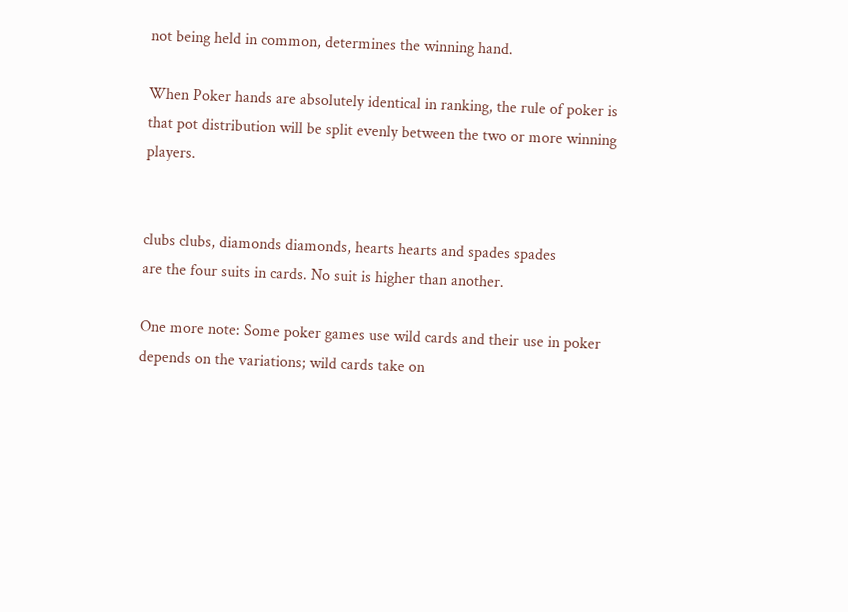not being held in common, determines the winning hand.

When Poker hands are absolutely identical in ranking, the rule of poker is that pot distribution will be split evenly between the two or more winning players.


clubs clubs, diamonds diamonds, hearts hearts and spades spades
are the four suits in cards. No suit is higher than another.

One more note: Some poker games use wild cards and their use in poker depends on the variations; wild cards take on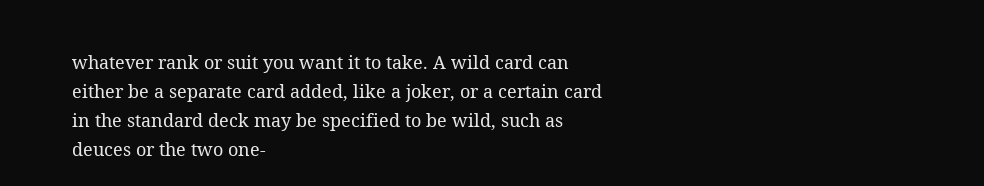whatever rank or suit you want it to take. A wild card can either be a separate card added, like a joker, or a certain card in the standard deck may be specified to be wild, such as deuces or the two one-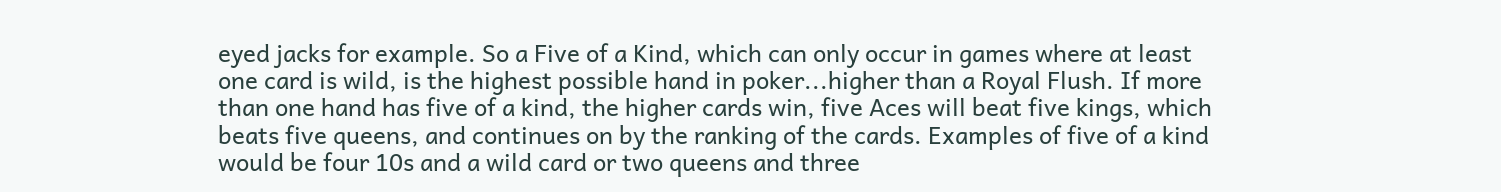eyed jacks for example. So a Five of a Kind, which can only occur in games where at least one card is wild, is the highest possible hand in poker...higher than a Royal Flush. If more than one hand has five of a kind, the higher cards win, five Aces will beat five kings, which beats five queens, and continues on by the ranking of the cards. Examples of five of a kind would be four 10s and a wild card or two queens and three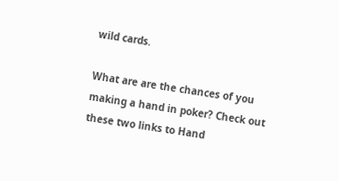wild cards.

What are are the chances of you making a hand in poker? Check out these two links to Hand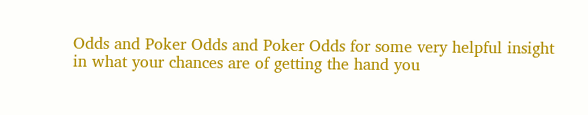Odds and Poker Odds and Poker Odds for some very helpful insight in what your chances are of getting the hand you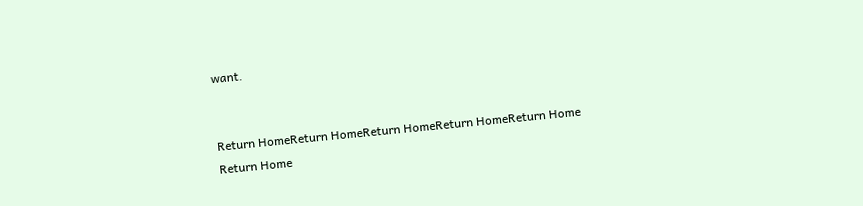want.


Return HomeReturn HomeReturn HomeReturn HomeReturn Home
Return Home